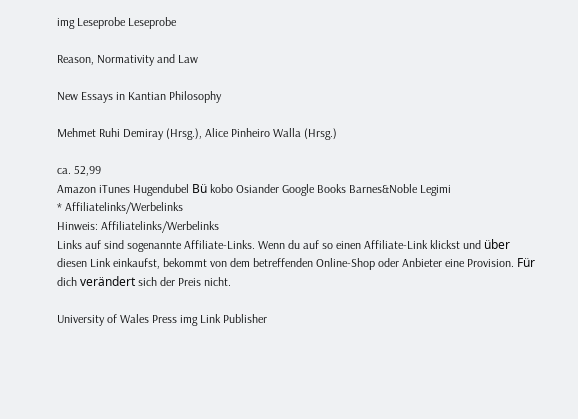img Leseprobe Leseprobe

Reason, Normativity and Law

New Essays in Kantian Philosophy

Mehmet Ruhi Demiray (Hrsg.), Alice Pinheiro Walla (Hrsg.)

ca. 52,99
Amazon iTunes Hugendubel Bü kobo Osiander Google Books Barnes&Noble Legimi
* Affiliatelinks/Werbelinks
Hinweis: Affiliatelinks/Werbelinks
Links auf sind sogenannte Affiliate-Links. Wenn du auf so einen Affiliate-Link klickst und über diesen Link einkaufst, bekommt von dem betreffenden Online-Shop oder Anbieter eine Provision. Für dich verändert sich der Preis nicht.

University of Wales Press img Link Publisher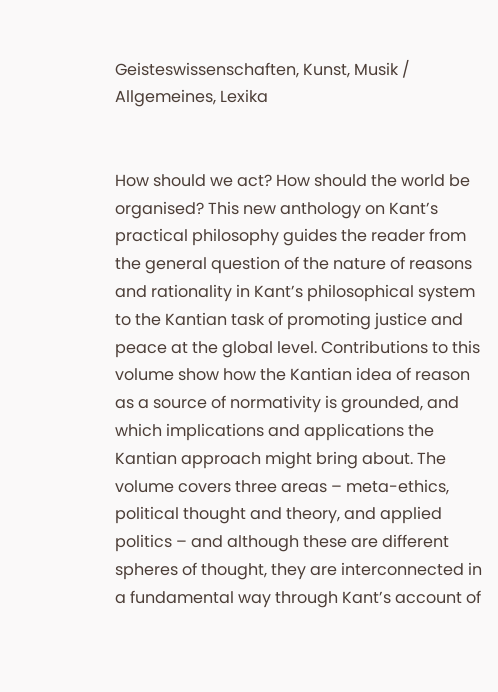Geisteswissenschaften, Kunst, Musik / Allgemeines, Lexika


How should we act? How should the world be organised? This new anthology on Kant’s practical philosophy guides the reader from the general question of the nature of reasons and rationality in Kant’s philosophical system to the Kantian task of promoting justice and peace at the global level. Contributions to this volume show how the Kantian idea of reason as a source of normativity is grounded, and which implications and applications the Kantian approach might bring about. The volume covers three areas – meta-ethics, political thought and theory, and applied politics – and although these are different spheres of thought, they are interconnected in a fundamental way through Kant’s account of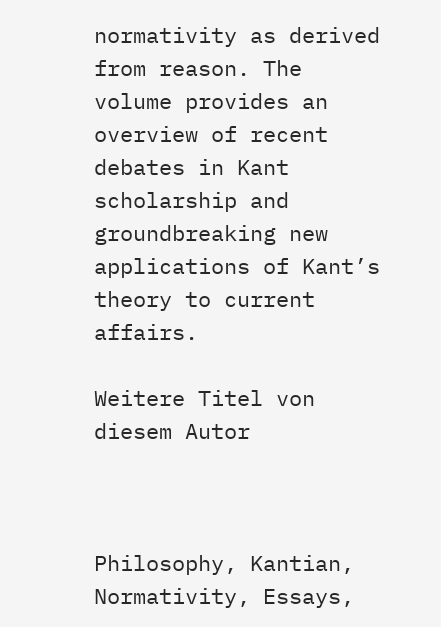normativity as derived from reason. The volume provides an overview of recent debates in Kant scholarship and groundbreaking new applications of Kant’s theory to current affairs.

Weitere Titel von diesem Autor



Philosophy, Kantian, Normativity, Essays,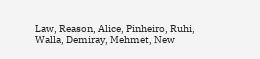Law, Reason, Alice, Pinheiro, Ruhi, Walla, Demiray, Mehmet, New